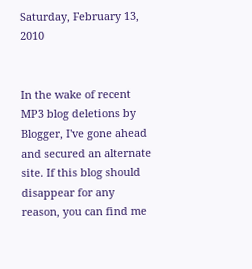Saturday, February 13, 2010


In the wake of recent MP3 blog deletions by Blogger, I've gone ahead and secured an alternate site. If this blog should disappear for any reason, you can find me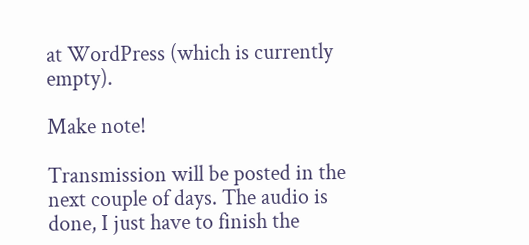at WordPress (which is currently empty).

Make note!

Transmission will be posted in the next couple of days. The audio is done, I just have to finish the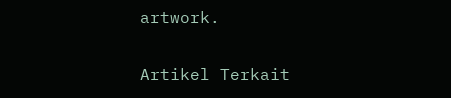artwork.

Artikel Terkait